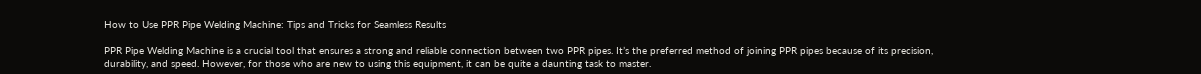How to Use PPR Pipe Welding Machine: Tips and Tricks for Seamless Results

PPR Pipe Welding Machine is a crucial tool that ensures a strong and reliable connection between two PPR pipes. It’s the preferred method of joining PPR pipes because of its precision, durability, and speed. However, for those who are new to using this equipment, it can be quite a daunting task to master.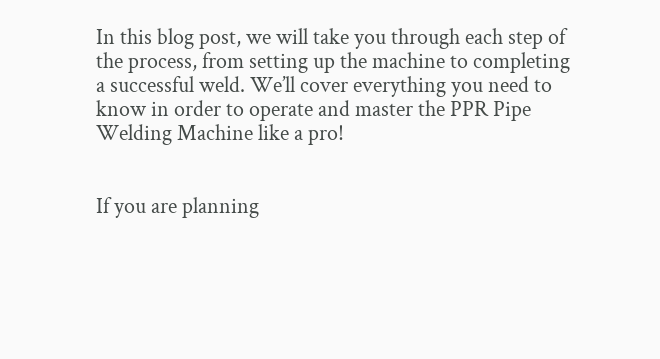In this blog post, we will take you through each step of the process, from setting up the machine to completing a successful weld. We’ll cover everything you need to know in order to operate and master the PPR Pipe Welding Machine like a pro!


If you are planning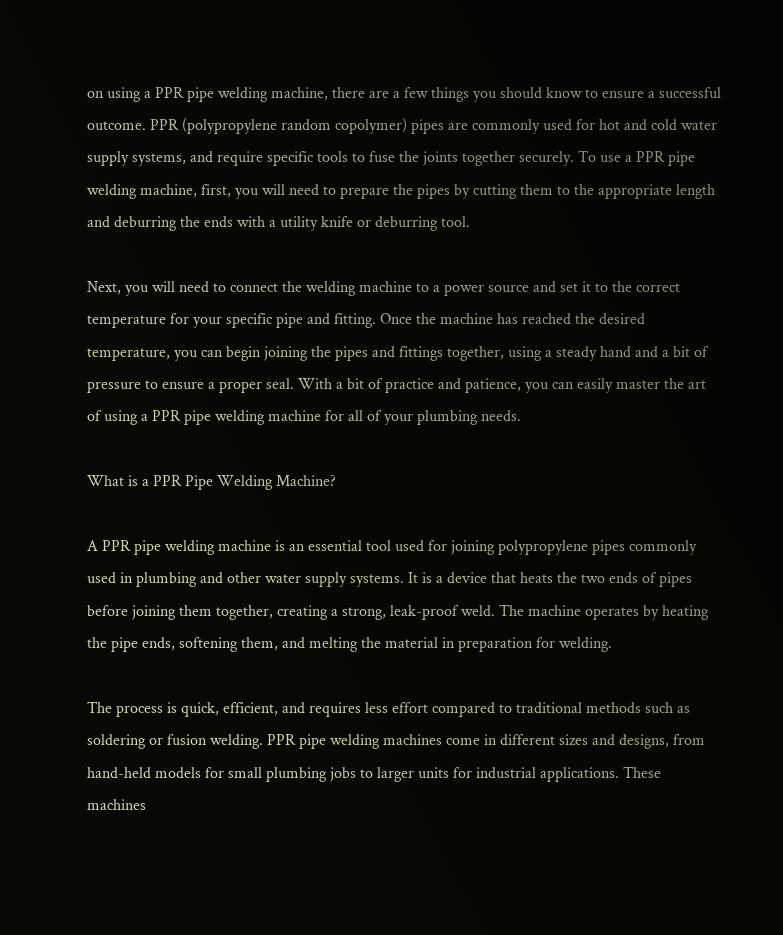on using a PPR pipe welding machine, there are a few things you should know to ensure a successful outcome. PPR (polypropylene random copolymer) pipes are commonly used for hot and cold water supply systems, and require specific tools to fuse the joints together securely. To use a PPR pipe welding machine, first, you will need to prepare the pipes by cutting them to the appropriate length and deburring the ends with a utility knife or deburring tool.

Next, you will need to connect the welding machine to a power source and set it to the correct temperature for your specific pipe and fitting. Once the machine has reached the desired temperature, you can begin joining the pipes and fittings together, using a steady hand and a bit of pressure to ensure a proper seal. With a bit of practice and patience, you can easily master the art of using a PPR pipe welding machine for all of your plumbing needs.

What is a PPR Pipe Welding Machine?

A PPR pipe welding machine is an essential tool used for joining polypropylene pipes commonly used in plumbing and other water supply systems. It is a device that heats the two ends of pipes before joining them together, creating a strong, leak-proof weld. The machine operates by heating the pipe ends, softening them, and melting the material in preparation for welding.

The process is quick, efficient, and requires less effort compared to traditional methods such as soldering or fusion welding. PPR pipe welding machines come in different sizes and designs, from hand-held models for small plumbing jobs to larger units for industrial applications. These machines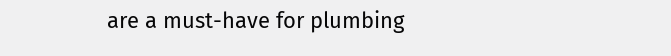are a must-have for plumbing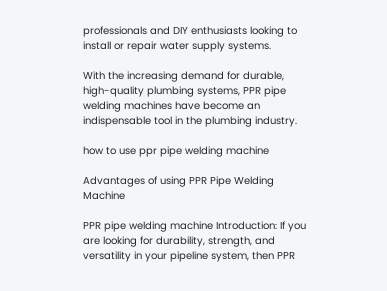professionals and DIY enthusiasts looking to install or repair water supply systems.

With the increasing demand for durable, high-quality plumbing systems, PPR pipe welding machines have become an indispensable tool in the plumbing industry.

how to use ppr pipe welding machine

Advantages of using PPR Pipe Welding Machine

PPR pipe welding machine Introduction: If you are looking for durability, strength, and versatility in your pipeline system, then PPR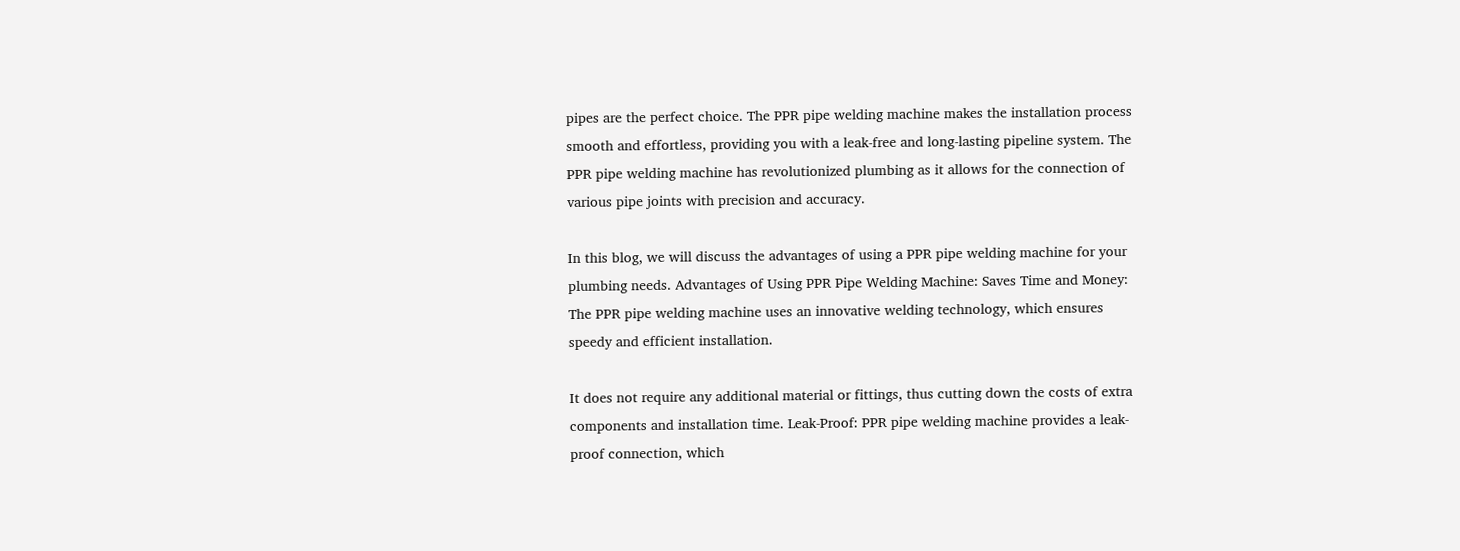pipes are the perfect choice. The PPR pipe welding machine makes the installation process smooth and effortless, providing you with a leak-free and long-lasting pipeline system. The PPR pipe welding machine has revolutionized plumbing as it allows for the connection of various pipe joints with precision and accuracy.

In this blog, we will discuss the advantages of using a PPR pipe welding machine for your plumbing needs. Advantages of Using PPR Pipe Welding Machine: Saves Time and Money: The PPR pipe welding machine uses an innovative welding technology, which ensures speedy and efficient installation.

It does not require any additional material or fittings, thus cutting down the costs of extra components and installation time. Leak-Proof: PPR pipe welding machine provides a leak-proof connection, which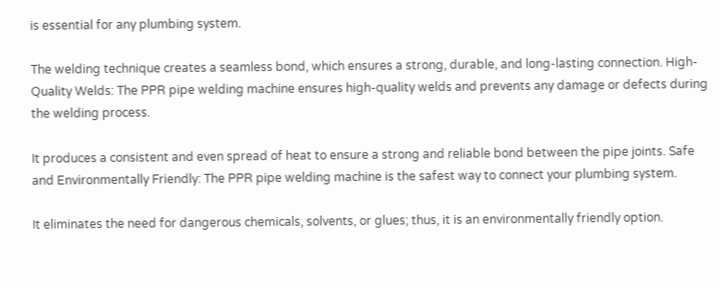is essential for any plumbing system.

The welding technique creates a seamless bond, which ensures a strong, durable, and long-lasting connection. High-Quality Welds: The PPR pipe welding machine ensures high-quality welds and prevents any damage or defects during the welding process.

It produces a consistent and even spread of heat to ensure a strong and reliable bond between the pipe joints. Safe and Environmentally Friendly: The PPR pipe welding machine is the safest way to connect your plumbing system.

It eliminates the need for dangerous chemicals, solvents, or glues; thus, it is an environmentally friendly option.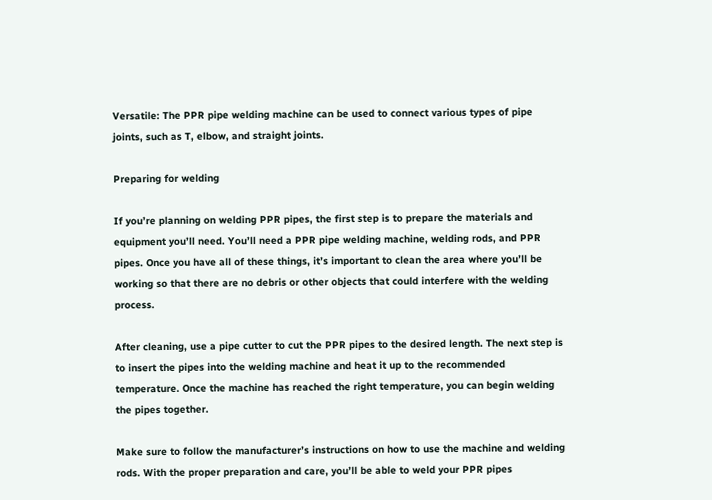Versatile: The PPR pipe welding machine can be used to connect various types of pipe joints, such as T, elbow, and straight joints.

Preparing for welding

If you’re planning on welding PPR pipes, the first step is to prepare the materials and equipment you’ll need. You’ll need a PPR pipe welding machine, welding rods, and PPR pipes. Once you have all of these things, it’s important to clean the area where you’ll be working so that there are no debris or other objects that could interfere with the welding process.

After cleaning, use a pipe cutter to cut the PPR pipes to the desired length. The next step is to insert the pipes into the welding machine and heat it up to the recommended temperature. Once the machine has reached the right temperature, you can begin welding the pipes together.

Make sure to follow the manufacturer’s instructions on how to use the machine and welding rods. With the proper preparation and care, you’ll be able to weld your PPR pipes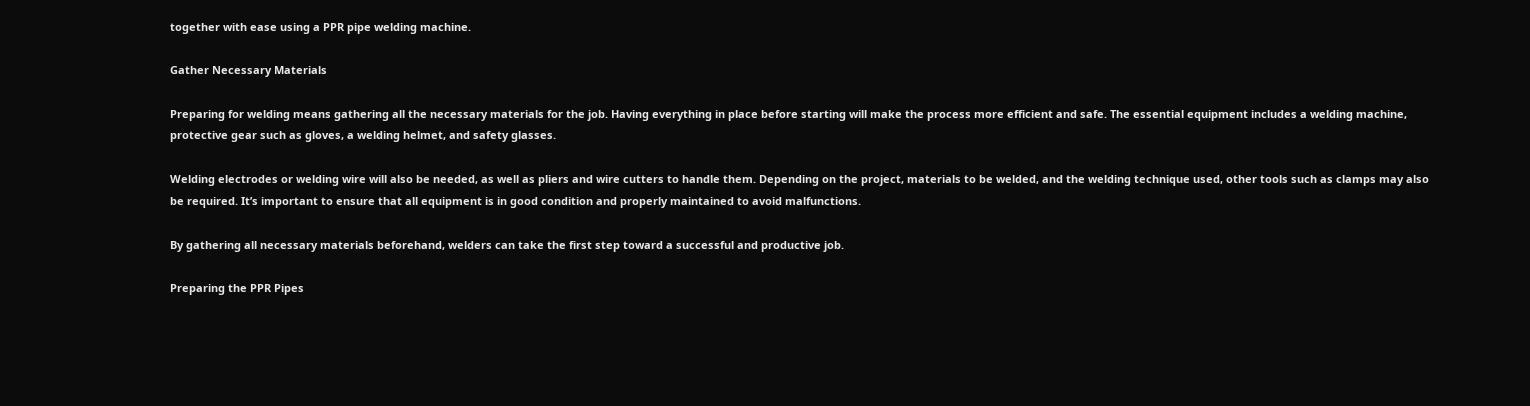together with ease using a PPR pipe welding machine.

Gather Necessary Materials

Preparing for welding means gathering all the necessary materials for the job. Having everything in place before starting will make the process more efficient and safe. The essential equipment includes a welding machine, protective gear such as gloves, a welding helmet, and safety glasses.

Welding electrodes or welding wire will also be needed, as well as pliers and wire cutters to handle them. Depending on the project, materials to be welded, and the welding technique used, other tools such as clamps may also be required. It’s important to ensure that all equipment is in good condition and properly maintained to avoid malfunctions.

By gathering all necessary materials beforehand, welders can take the first step toward a successful and productive job.

Preparing the PPR Pipes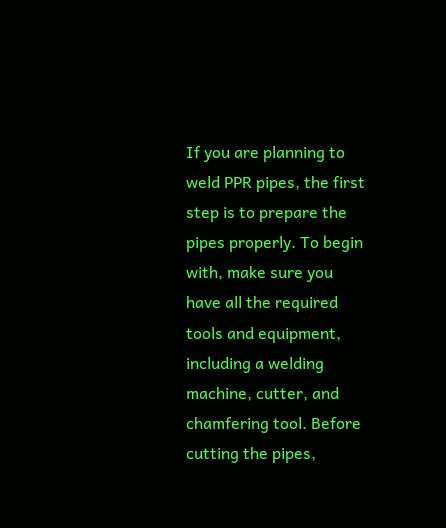If you are planning to weld PPR pipes, the first step is to prepare the pipes properly. To begin with, make sure you have all the required tools and equipment, including a welding machine, cutter, and chamfering tool. Before cutting the pipes,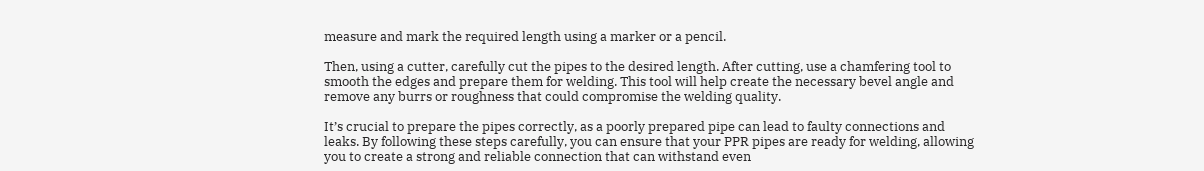measure and mark the required length using a marker or a pencil.

Then, using a cutter, carefully cut the pipes to the desired length. After cutting, use a chamfering tool to smooth the edges and prepare them for welding. This tool will help create the necessary bevel angle and remove any burrs or roughness that could compromise the welding quality.

It’s crucial to prepare the pipes correctly, as a poorly prepared pipe can lead to faulty connections and leaks. By following these steps carefully, you can ensure that your PPR pipes are ready for welding, allowing you to create a strong and reliable connection that can withstand even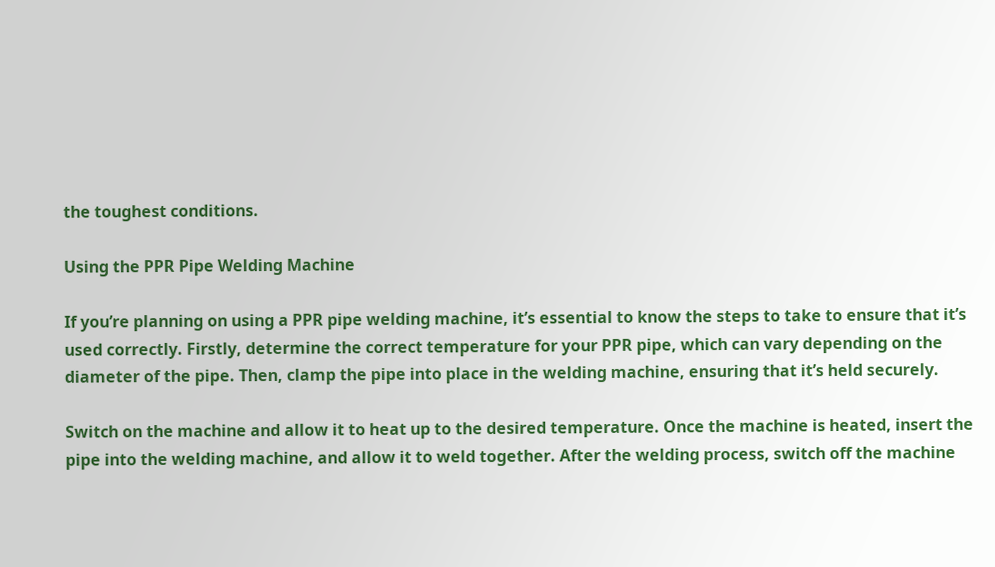the toughest conditions.

Using the PPR Pipe Welding Machine

If you’re planning on using a PPR pipe welding machine, it’s essential to know the steps to take to ensure that it’s used correctly. Firstly, determine the correct temperature for your PPR pipe, which can vary depending on the diameter of the pipe. Then, clamp the pipe into place in the welding machine, ensuring that it’s held securely.

Switch on the machine and allow it to heat up to the desired temperature. Once the machine is heated, insert the pipe into the welding machine, and allow it to weld together. After the welding process, switch off the machine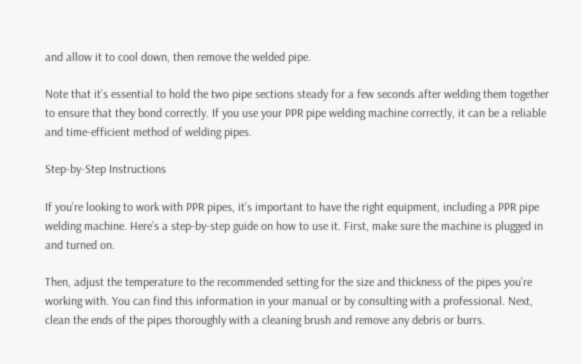and allow it to cool down, then remove the welded pipe.

Note that it’s essential to hold the two pipe sections steady for a few seconds after welding them together to ensure that they bond correctly. If you use your PPR pipe welding machine correctly, it can be a reliable and time-efficient method of welding pipes.

Step-by-Step Instructions

If you’re looking to work with PPR pipes, it’s important to have the right equipment, including a PPR pipe welding machine. Here’s a step-by-step guide on how to use it. First, make sure the machine is plugged in and turned on.

Then, adjust the temperature to the recommended setting for the size and thickness of the pipes you’re working with. You can find this information in your manual or by consulting with a professional. Next, clean the ends of the pipes thoroughly with a cleaning brush and remove any debris or burrs.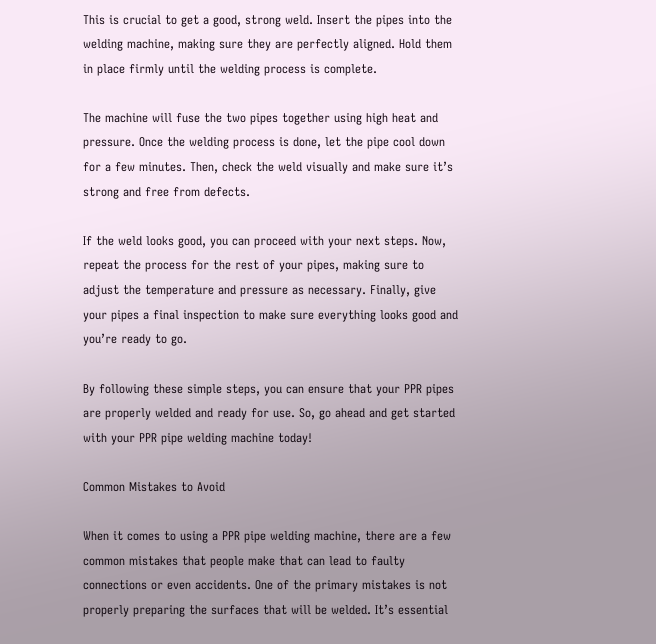This is crucial to get a good, strong weld. Insert the pipes into the welding machine, making sure they are perfectly aligned. Hold them in place firmly until the welding process is complete.

The machine will fuse the two pipes together using high heat and pressure. Once the welding process is done, let the pipe cool down for a few minutes. Then, check the weld visually and make sure it’s strong and free from defects.

If the weld looks good, you can proceed with your next steps. Now, repeat the process for the rest of your pipes, making sure to adjust the temperature and pressure as necessary. Finally, give your pipes a final inspection to make sure everything looks good and you’re ready to go.

By following these simple steps, you can ensure that your PPR pipes are properly welded and ready for use. So, go ahead and get started with your PPR pipe welding machine today!

Common Mistakes to Avoid

When it comes to using a PPR pipe welding machine, there are a few common mistakes that people make that can lead to faulty connections or even accidents. One of the primary mistakes is not properly preparing the surfaces that will be welded. It’s essential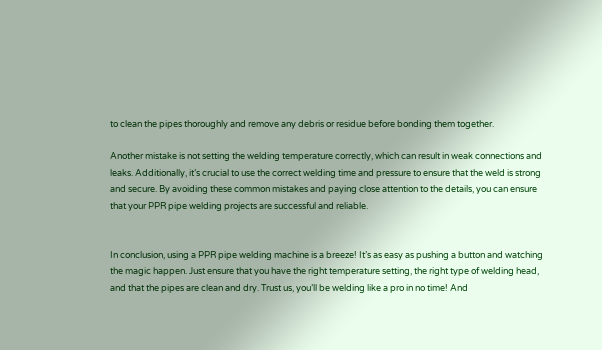to clean the pipes thoroughly and remove any debris or residue before bonding them together.

Another mistake is not setting the welding temperature correctly, which can result in weak connections and leaks. Additionally, it’s crucial to use the correct welding time and pressure to ensure that the weld is strong and secure. By avoiding these common mistakes and paying close attention to the details, you can ensure that your PPR pipe welding projects are successful and reliable.


In conclusion, using a PPR pipe welding machine is a breeze! It’s as easy as pushing a button and watching the magic happen. Just ensure that you have the right temperature setting, the right type of welding head, and that the pipes are clean and dry. Trust us, you’ll be welding like a pro in no time! And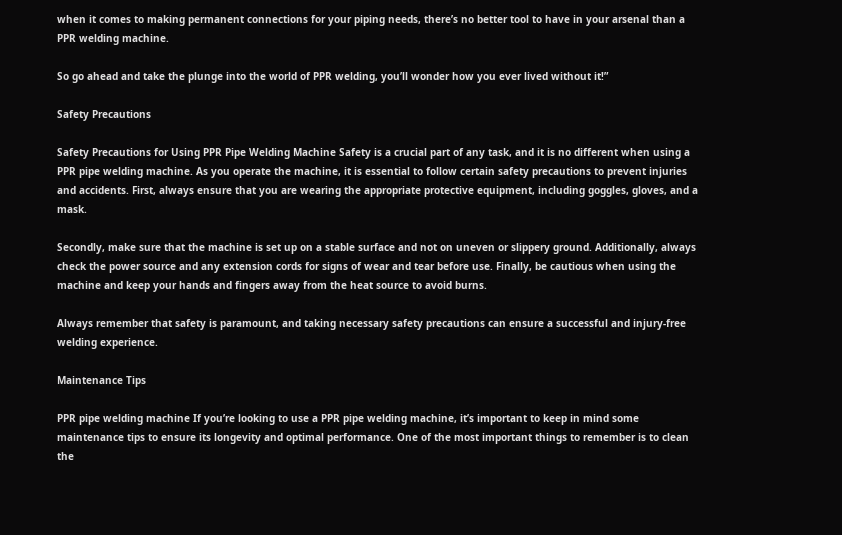when it comes to making permanent connections for your piping needs, there’s no better tool to have in your arsenal than a PPR welding machine.

So go ahead and take the plunge into the world of PPR welding, you’ll wonder how you ever lived without it!”

Safety Precautions

Safety Precautions for Using PPR Pipe Welding Machine Safety is a crucial part of any task, and it is no different when using a PPR pipe welding machine. As you operate the machine, it is essential to follow certain safety precautions to prevent injuries and accidents. First, always ensure that you are wearing the appropriate protective equipment, including goggles, gloves, and a mask.

Secondly, make sure that the machine is set up on a stable surface and not on uneven or slippery ground. Additionally, always check the power source and any extension cords for signs of wear and tear before use. Finally, be cautious when using the machine and keep your hands and fingers away from the heat source to avoid burns.

Always remember that safety is paramount, and taking necessary safety precautions can ensure a successful and injury-free welding experience.

Maintenance Tips

PPR pipe welding machine If you’re looking to use a PPR pipe welding machine, it’s important to keep in mind some maintenance tips to ensure its longevity and optimal performance. One of the most important things to remember is to clean the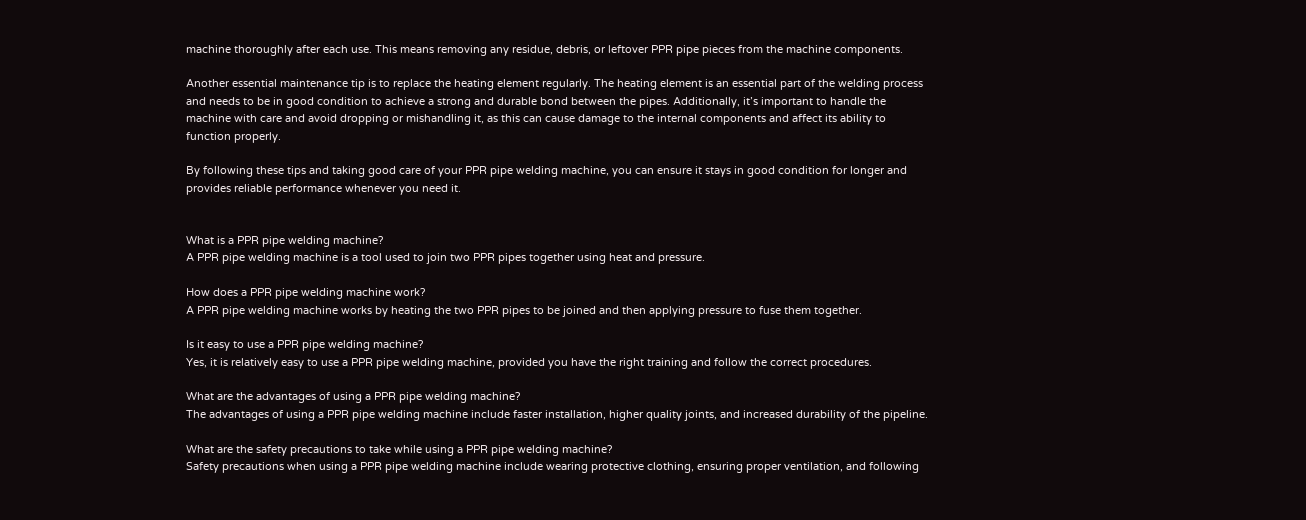machine thoroughly after each use. This means removing any residue, debris, or leftover PPR pipe pieces from the machine components.

Another essential maintenance tip is to replace the heating element regularly. The heating element is an essential part of the welding process and needs to be in good condition to achieve a strong and durable bond between the pipes. Additionally, it’s important to handle the machine with care and avoid dropping or mishandling it, as this can cause damage to the internal components and affect its ability to function properly.

By following these tips and taking good care of your PPR pipe welding machine, you can ensure it stays in good condition for longer and provides reliable performance whenever you need it.


What is a PPR pipe welding machine?
A PPR pipe welding machine is a tool used to join two PPR pipes together using heat and pressure.

How does a PPR pipe welding machine work?
A PPR pipe welding machine works by heating the two PPR pipes to be joined and then applying pressure to fuse them together.

Is it easy to use a PPR pipe welding machine?
Yes, it is relatively easy to use a PPR pipe welding machine, provided you have the right training and follow the correct procedures.

What are the advantages of using a PPR pipe welding machine?
The advantages of using a PPR pipe welding machine include faster installation, higher quality joints, and increased durability of the pipeline.

What are the safety precautions to take while using a PPR pipe welding machine?
Safety precautions when using a PPR pipe welding machine include wearing protective clothing, ensuring proper ventilation, and following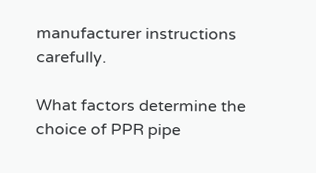manufacturer instructions carefully.

What factors determine the choice of PPR pipe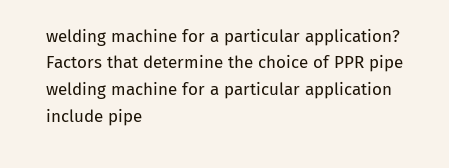welding machine for a particular application?
Factors that determine the choice of PPR pipe welding machine for a particular application include pipe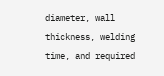diameter, wall thickness, welding time, and required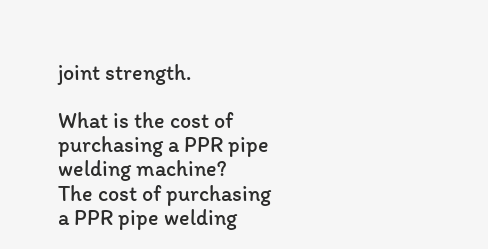joint strength.

What is the cost of purchasing a PPR pipe welding machine?
The cost of purchasing a PPR pipe welding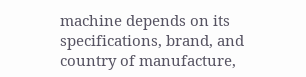machine depends on its specifications, brand, and country of manufacture,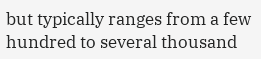but typically ranges from a few hundred to several thousand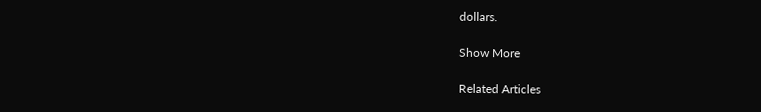dollars.

Show More

Related Articles